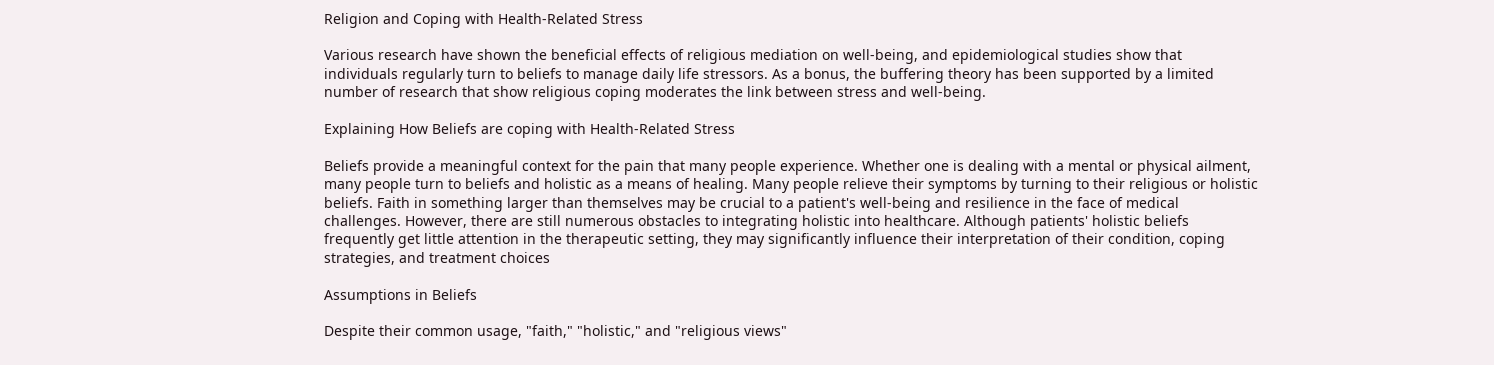Religion and Coping with Health-Related Stress

Various research have shown the beneficial effects of religious mediation on well-being, and epidemiological studies show that individuals regularly turn to beliefs to manage daily life stressors. As a bonus, the buffering theory has been supported by a limited number of research that show religious coping moderates the link between stress and well-being.

Explaining How Beliefs are coping with Health-Related Stress

Beliefs provide a meaningful context for the pain that many people experience. Whether one is dealing with a mental or physical ailment, many people turn to beliefs and holistic as a means of healing. Many people relieve their symptoms by turning to their religious or holistic beliefs. Faith in something larger than themselves may be crucial to a patient's well-being and resilience in the face of medical challenges. However, there are still numerous obstacles to integrating holistic into healthcare. Although patients' holistic beliefs frequently get little attention in the therapeutic setting, they may significantly influence their interpretation of their condition, coping strategies, and treatment choices

Assumptions in Beliefs

Despite their common usage, "faith," "holistic," and "religious views"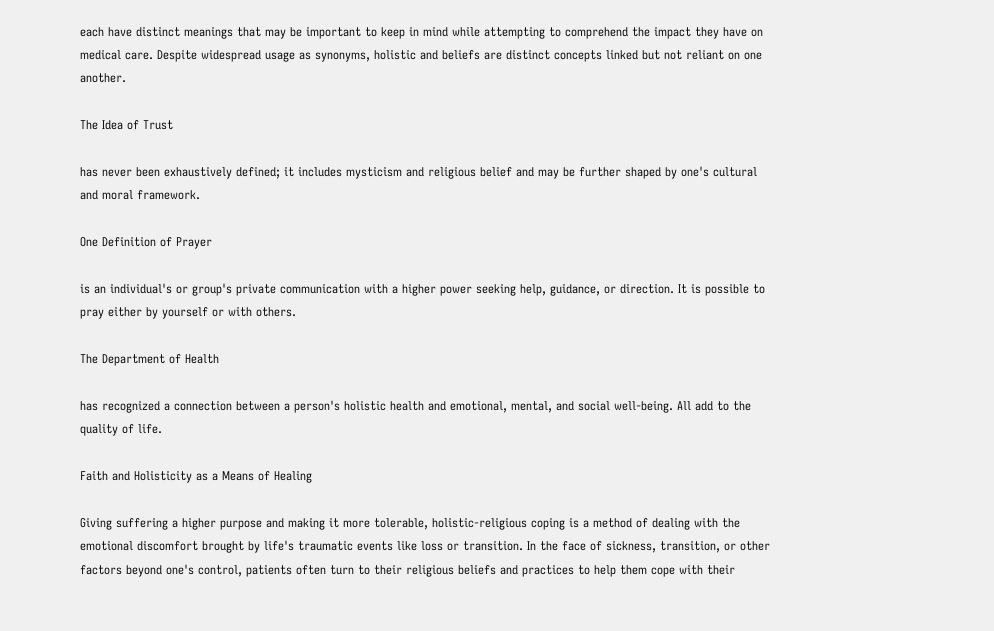each have distinct meanings that may be important to keep in mind while attempting to comprehend the impact they have on medical care. Despite widespread usage as synonyms, holistic and beliefs are distinct concepts linked but not reliant on one another.

The Idea of Trust

has never been exhaustively defined; it includes mysticism and religious belief and may be further shaped by one's cultural and moral framework.

One Definition of Prayer

is an individual's or group's private communication with a higher power seeking help, guidance, or direction. It is possible to pray either by yourself or with others.

The Department of Health

has recognized a connection between a person's holistic health and emotional, mental, and social well-being. All add to the quality of life.

Faith and Holisticity as a Means of Healing

Giving suffering a higher purpose and making it more tolerable, holistic-religious coping is a method of dealing with the emotional discomfort brought by life's traumatic events like loss or transition. In the face of sickness, transition, or other factors beyond one's control, patients often turn to their religious beliefs and practices to help them cope with their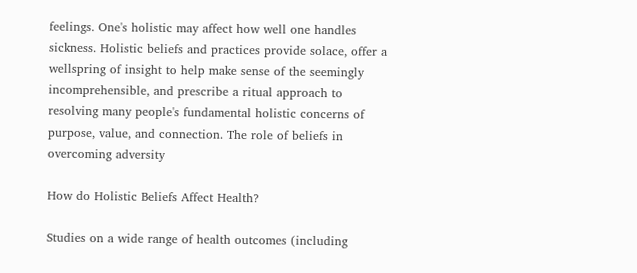feelings. One's holistic may affect how well one handles sickness. Holistic beliefs and practices provide solace, offer a wellspring of insight to help make sense of the seemingly incomprehensible, and prescribe a ritual approach to resolving many people's fundamental holistic concerns of purpose, value, and connection. The role of beliefs in overcoming adversity

How do Holistic Beliefs Affect Health?

Studies on a wide range of health outcomes (including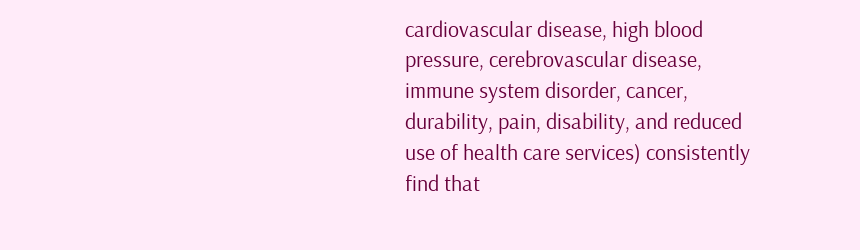cardiovascular disease, high blood pressure, cerebrovascular disease, immune system disorder, cancer, durability, pain, disability, and reduced use of health care services) consistently find that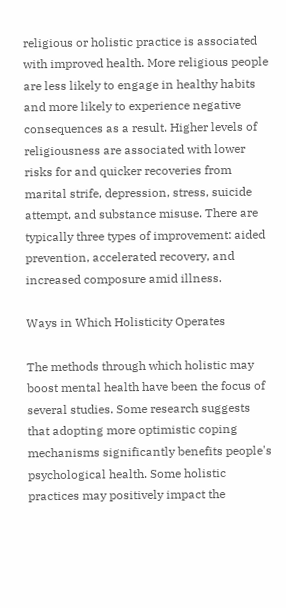religious or holistic practice is associated with improved health. More religious people are less likely to engage in healthy habits and more likely to experience negative consequences as a result. Higher levels of religiousness are associated with lower risks for and quicker recoveries from marital strife, depression, stress, suicide attempt, and substance misuse. There are typically three types of improvement: aided prevention, accelerated recovery, and increased composure amid illness.

Ways in Which Holisticity Operates

The methods through which holistic may boost mental health have been the focus of several studies. Some research suggests that adopting more optimistic coping mechanisms significantly benefits people's psychological health. Some holistic practices may positively impact the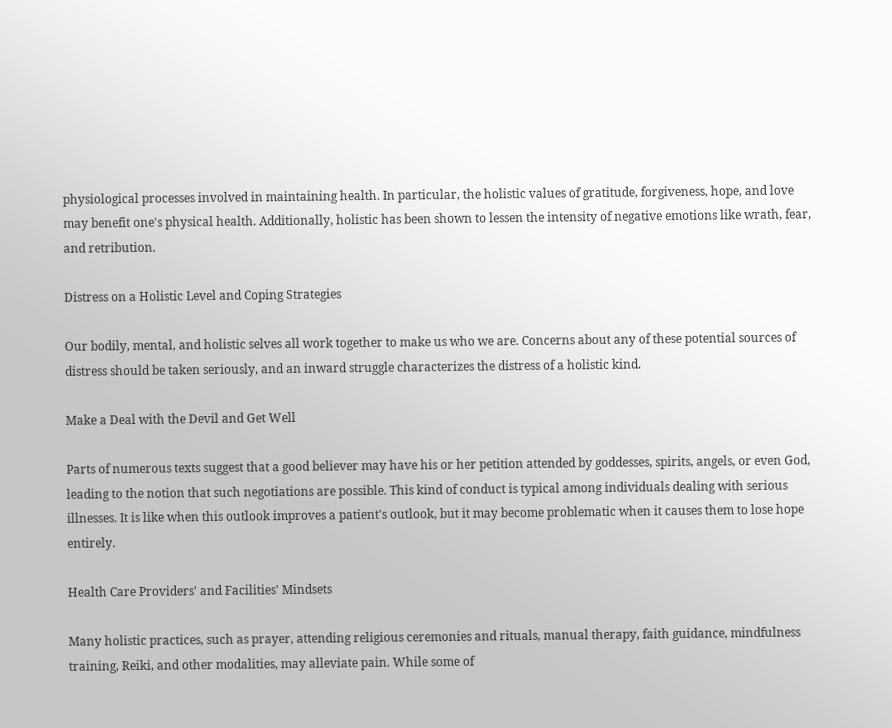physiological processes involved in maintaining health. In particular, the holistic values of gratitude, forgiveness, hope, and love may benefit one's physical health. Additionally, holistic has been shown to lessen the intensity of negative emotions like wrath, fear, and retribution.

Distress on a Holistic Level and Coping Strategies

Our bodily, mental, and holistic selves all work together to make us who we are. Concerns about any of these potential sources of distress should be taken seriously, and an inward struggle characterizes the distress of a holistic kind.

Make a Deal with the Devil and Get Well

Parts of numerous texts suggest that a good believer may have his or her petition attended by goddesses, spirits, angels, or even God, leading to the notion that such negotiations are possible. This kind of conduct is typical among individuals dealing with serious illnesses. It is like when this outlook improves a patient's outlook, but it may become problematic when it causes them to lose hope entirely.

Health Care Providers' and Facilities' Mindsets

Many holistic practices, such as prayer, attending religious ceremonies and rituals, manual therapy, faith guidance, mindfulness training, Reiki, and other modalities, may alleviate pain. While some of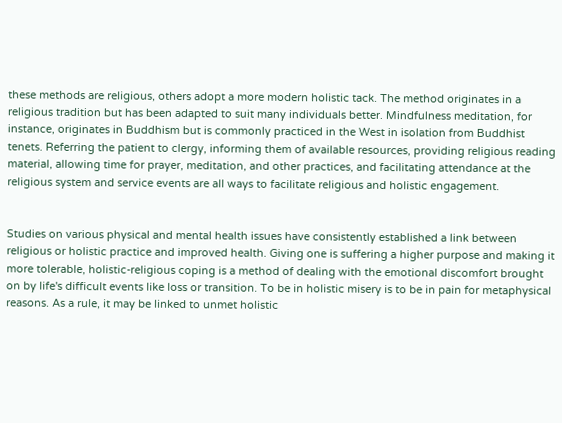these methods are religious, others adopt a more modern holistic tack. The method originates in a religious tradition but has been adapted to suit many individuals better. Mindfulness meditation, for instance, originates in Buddhism but is commonly practiced in the West in isolation from Buddhist tenets. Referring the patient to clergy, informing them of available resources, providing religious reading material, allowing time for prayer, meditation, and other practices, and facilitating attendance at the religious system and service events are all ways to facilitate religious and holistic engagement.


Studies on various physical and mental health issues have consistently established a link between religious or holistic practice and improved health. Giving one is suffering a higher purpose and making it more tolerable, holistic-religious coping is a method of dealing with the emotional discomfort brought on by life's difficult events like loss or transition. To be in holistic misery is to be in pain for metaphysical reasons. As a rule, it may be linked to unmet holistic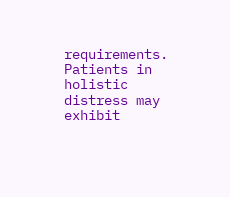requirements. Patients in holistic distress may exhibit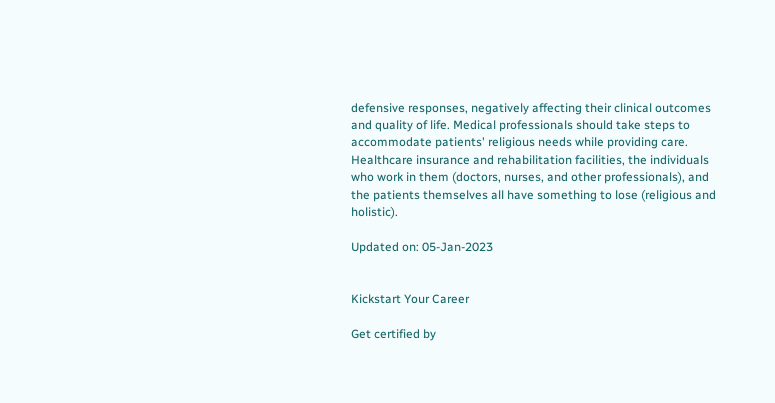defensive responses, negatively affecting their clinical outcomes and quality of life. Medical professionals should take steps to accommodate patients' religious needs while providing care. Healthcare insurance and rehabilitation facilities, the individuals who work in them (doctors, nurses, and other professionals), and the patients themselves all have something to lose (religious and holistic).

Updated on: 05-Jan-2023


Kickstart Your Career

Get certified by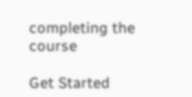completing the course

Get Started